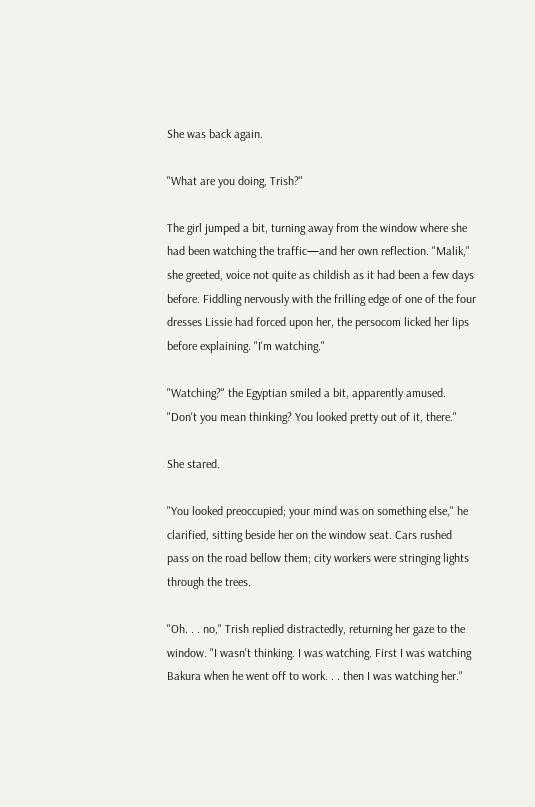She was back again.

"What are you doing, Trish?"

The girl jumped a bit, turning away from the window where she had been watching the traffic—and her own reflection. "Malik," she greeted, voice not quite as childish as it had been a few days before. Fiddling nervously with the frilling edge of one of the four dresses Lissie had forced upon her, the persocom licked her lips before explaining. "I'm watching."

"Watching?" the Egyptian smiled a bit, apparently amused. "Don't you mean thinking? You looked pretty out of it, there."

She stared.

"You looked preoccupied; your mind was on something else," he clarified, sitting beside her on the window seat. Cars rushed pass on the road bellow them; city workers were stringing lights through the trees.

"Oh. . . no," Trish replied distractedly, returning her gaze to the window. "I wasn't thinking. I was watching. First I was watching Bakura when he went off to work. . . then I was watching her."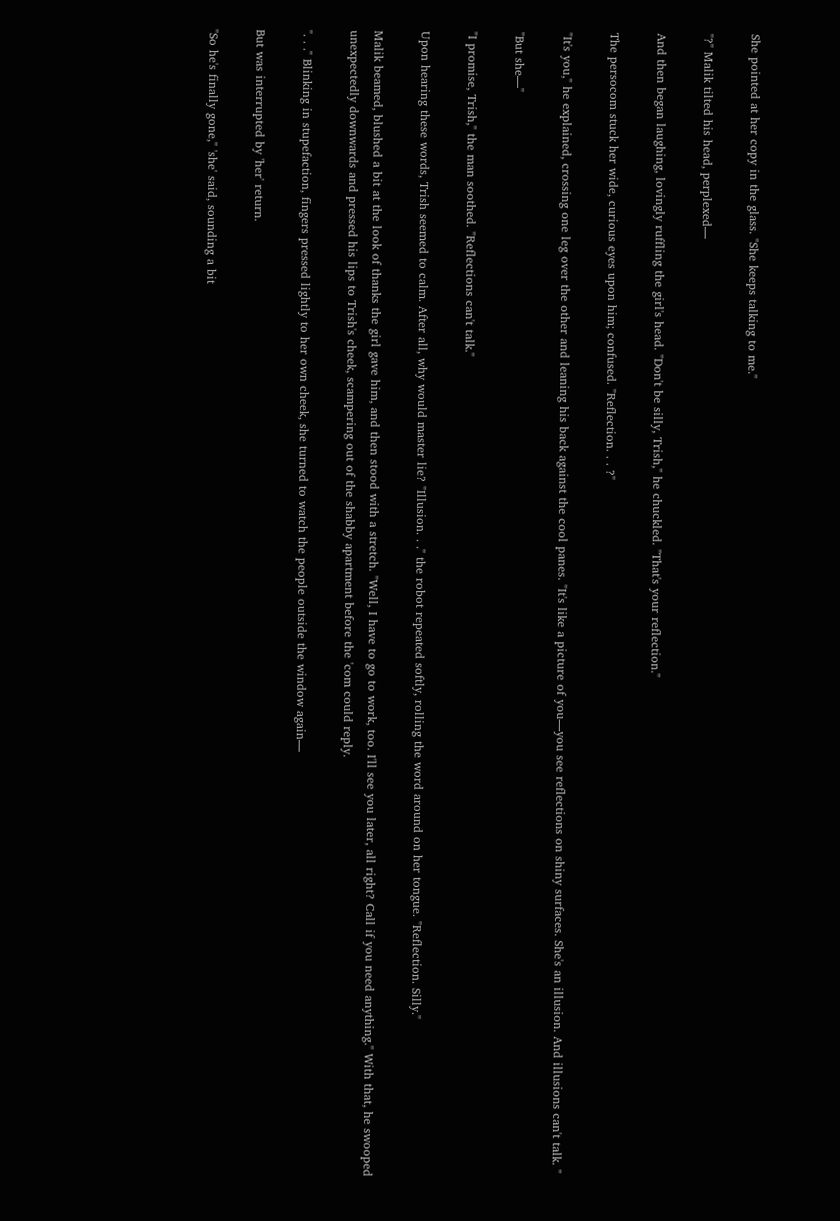She pointed at her copy in the glass. "She keeps talking to me."

"?" Malik tilted his head, perplexed—

And then began laughing, lovingly ruffling the girl's head. "Don't be silly, Trish," he chuckled. "That's your reflection."

The persocom stuck her wide, curious eyes upon him; confused. "Reflection. . . ?"

"It's you," he explained, crossing one leg over the other and leaning his back against the cool panes. "It's like a picture of you—you see reflections on shiny surfaces. She's an illusion. And illusions can't talk. "

"But she—"

"I promise, Trish," the man soothed. "Reflections can't talk."

Upon hearing these words, Trish seemed to calm. After all, why would master lie? "Illusion. . ." the robot repeated softly, rolling the word around on her tongue. "Reflection. Silly."

Malik beamed, blushed a bit at the look of thanks the girl gave him, and then stood with a stretch. "Well, I have to go to work, too. I'll see you later, all right? Call if you need anything." With that, he swooped unexpectedly downwards and pressed his lips to Trish's cheek, scampering out of the shabby apartment before the 'com could reply.

". . ." Blinking in stupefaction, fingers pressed lightly to her own cheek, she turned to watch the people outside the window again—

But was interrupted by 'her' return.

"So he's finally gone," 'she' said, sounding a bit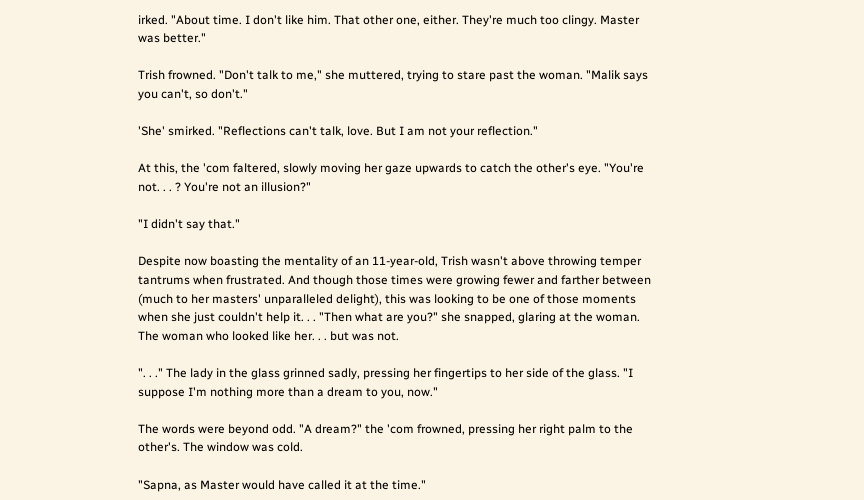irked. "About time. I don't like him. That other one, either. They're much too clingy. Master was better."

Trish frowned. "Don't talk to me," she muttered, trying to stare past the woman. "Malik says you can't, so don't."

'She' smirked. "Reflections can't talk, love. But I am not your reflection."

At this, the 'com faltered, slowly moving her gaze upwards to catch the other's eye. "You're not. . . ? You're not an illusion?"

"I didn't say that."

Despite now boasting the mentality of an 11-year-old, Trish wasn't above throwing temper tantrums when frustrated. And though those times were growing fewer and farther between (much to her masters' unparalleled delight), this was looking to be one of those moments when she just couldn't help it. . . "Then what are you?" she snapped, glaring at the woman. The woman who looked like her. . . but was not.

". . ." The lady in the glass grinned sadly, pressing her fingertips to her side of the glass. "I suppose I'm nothing more than a dream to you, now."

The words were beyond odd. "A dream?" the 'com frowned, pressing her right palm to the other's. The window was cold.

"Sapna, as Master would have called it at the time."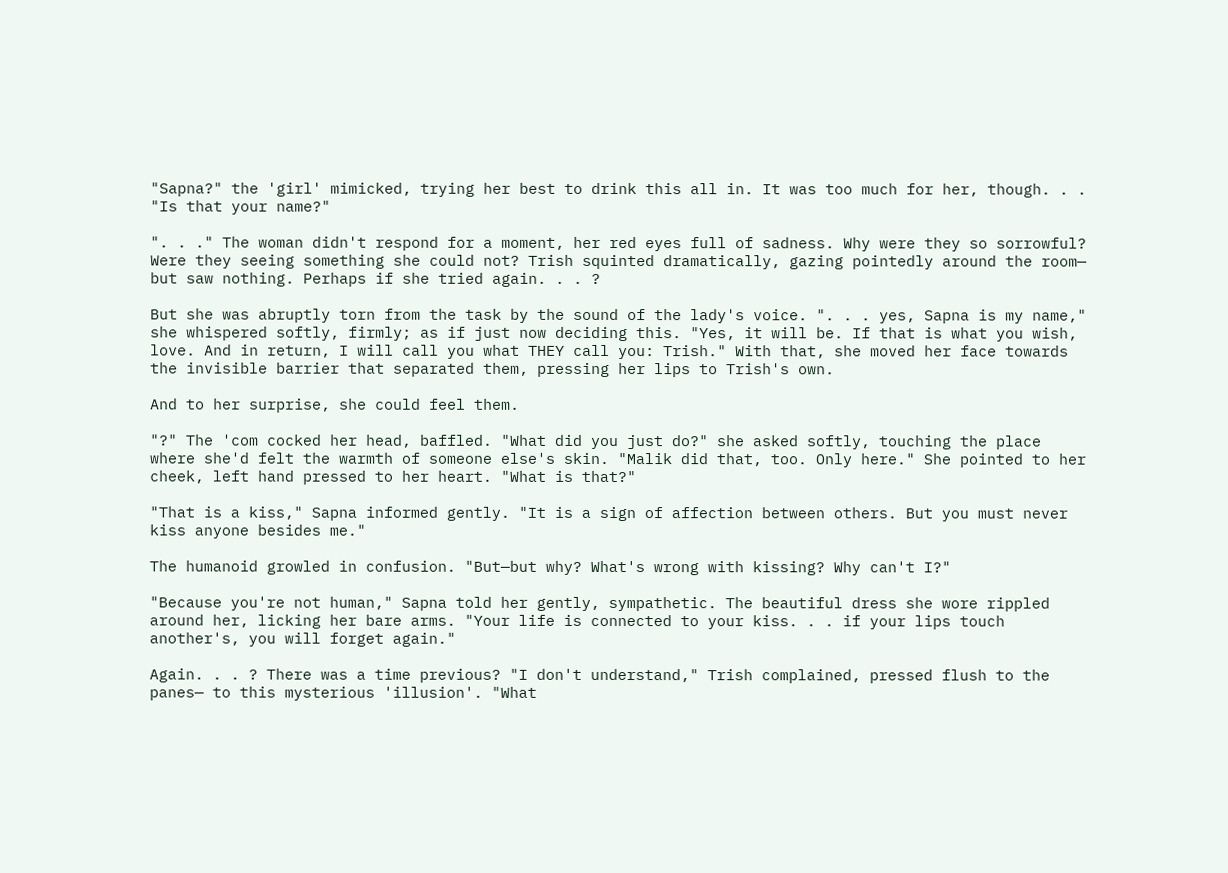"Sapna?" the 'girl' mimicked, trying her best to drink this all in. It was too much for her, though. . . "Is that your name?"

". . ." The woman didn't respond for a moment, her red eyes full of sadness. Why were they so sorrowful? Were they seeing something she could not? Trish squinted dramatically, gazing pointedly around the room— but saw nothing. Perhaps if she tried again. . . ?

But she was abruptly torn from the task by the sound of the lady's voice. ". . . yes, Sapna is my name," she whispered softly, firmly; as if just now deciding this. "Yes, it will be. If that is what you wish, love. And in return, I will call you what THEY call you: Trish." With that, she moved her face towards the invisible barrier that separated them, pressing her lips to Trish's own.

And to her surprise, she could feel them.

"?" The 'com cocked her head, baffled. "What did you just do?" she asked softly, touching the place where she'd felt the warmth of someone else's skin. "Malik did that, too. Only here." She pointed to her cheek, left hand pressed to her heart. "What is that?"

"That is a kiss," Sapna informed gently. "It is a sign of affection between others. But you must never kiss anyone besides me."

The humanoid growled in confusion. "But—but why? What's wrong with kissing? Why can't I?"

"Because you're not human," Sapna told her gently, sympathetic. The beautiful dress she wore rippled around her, licking her bare arms. "Your life is connected to your kiss. . . if your lips touch another's, you will forget again."

Again. . . ? There was a time previous? "I don't understand," Trish complained, pressed flush to the panes— to this mysterious 'illusion'. "What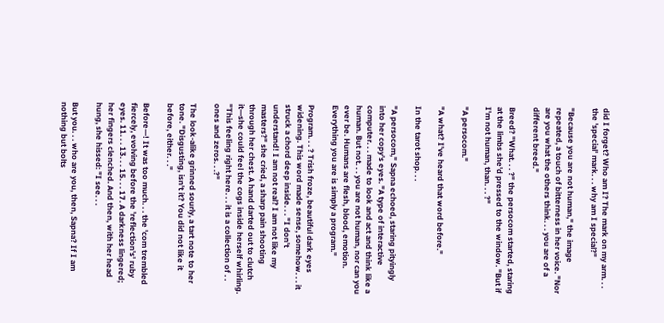did I forget? Who am I? The mark on my arm. . . the 'special' mark. . . why am I special?"

"Because you are not human," the image repeated, a touch of bitterness in her voice. "Nor are you what the others think. . . you are of a different breed."

Breed? "What. . . ?" the persocom started, staring at the limbs she'd pressed to the window. "But if I'm not human, than. . . ?"

"A persocom."

"A what? I've heard that word before."

In the tarot shop. . .

"A persocom," Sapna echoed, staring pityingly into her copy's eyes. "A type of interactive computer. . . made to look and act and think like a human. But not. . . you are not human, nor can you ever be. Humans are flesh, blood, emotion. Everything you are is simply a program."

Program. . . ? Trish froze, beautiful dark eyes widening. This word made sense, somehow. . . it struck a chord deep inside. . . "I don't understand! I am not real? I am not like my masters?" she cried, a sharp pain shooting through her chest. A hand darted out to clutch it—she could feel the cogs inside herself whirling. "This feeling right here. . . it is a collection of . . ones and zeros. . .?"

The look-alike grinned sourly, a tart note to her tone. "Disgusting, isn't it? You did not like it before, either. . ."

Before—! It was too much. . . the 'com trembled fiercely, evolving before the 'reflection's' ruby eyes. 11. . . 13. . . 15. . . 17. A darkness lingered; her fingers clenched. And then, with her head hung, she hissed: "I see. . .

But you. . . who are you, then, Sapna? If I am nothing but bolts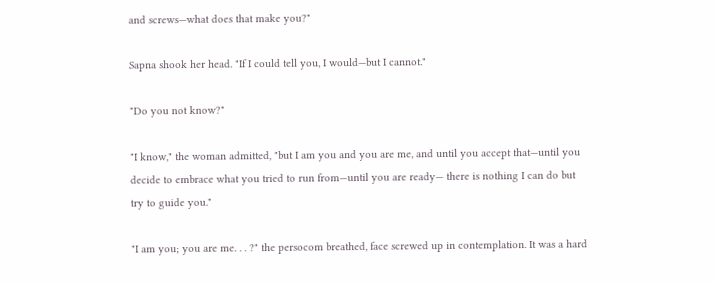and screws—what does that make you?"

Sapna shook her head. "If I could tell you, I would—but I cannot."

"Do you not know?"

"I know," the woman admitted, "but I am you and you are me, and until you accept that—until you decide to embrace what you tried to run from—until you are ready— there is nothing I can do but try to guide you."

"I am you; you are me. . . ?" the persocom breathed, face screwed up in contemplation. It was a hard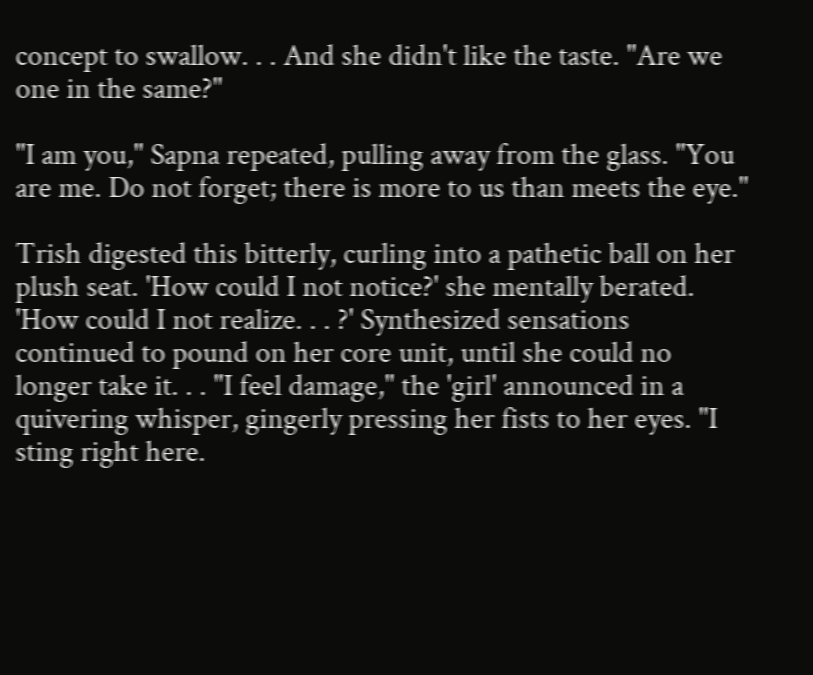concept to swallow. . . And she didn't like the taste. "Are we one in the same?"

"I am you," Sapna repeated, pulling away from the glass. "You are me. Do not forget; there is more to us than meets the eye."

Trish digested this bitterly, curling into a pathetic ball on her plush seat. 'How could I not notice?' she mentally berated. 'How could I not realize. . . ?' Synthesized sensations continued to pound on her core unit, until she could no longer take it. . . "I feel damage," the 'girl' announced in a quivering whisper, gingerly pressing her fists to her eyes. "I sting right here.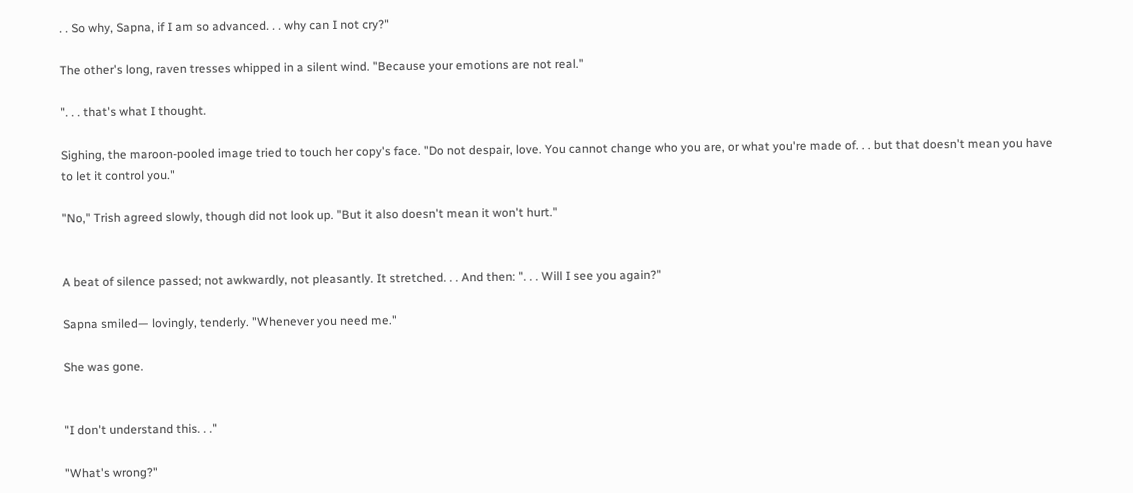. . So why, Sapna, if I am so advanced. . . why can I not cry?"

The other's long, raven tresses whipped in a silent wind. "Because your emotions are not real."

". . . that's what I thought.

Sighing, the maroon-pooled image tried to touch her copy's face. "Do not despair, love. You cannot change who you are, or what you're made of. . . but that doesn't mean you have to let it control you."

"No," Trish agreed slowly, though did not look up. "But it also doesn't mean it won't hurt."


A beat of silence passed; not awkwardly, not pleasantly. It stretched. . . And then: ". . . Will I see you again?"

Sapna smiled— lovingly, tenderly. "Whenever you need me."

She was gone.


"I don't understand this. . ."

"What's wrong?"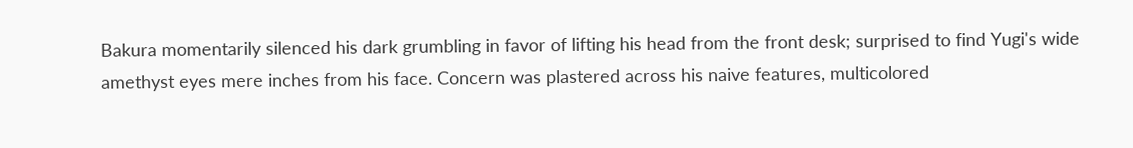Bakura momentarily silenced his dark grumbling in favor of lifting his head from the front desk; surprised to find Yugi's wide amethyst eyes mere inches from his face. Concern was plastered across his naive features, multicolored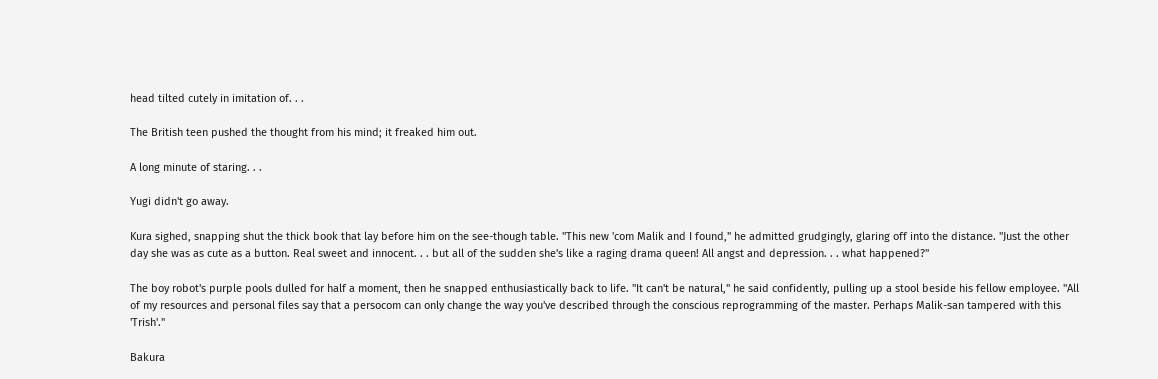head tilted cutely in imitation of. . .

The British teen pushed the thought from his mind; it freaked him out.

A long minute of staring. . .

Yugi didn't go away.

Kura sighed, snapping shut the thick book that lay before him on the see-though table. "This new 'com Malik and I found," he admitted grudgingly, glaring off into the distance. "Just the other day she was as cute as a button. Real sweet and innocent. . . but all of the sudden she's like a raging drama queen! All angst and depression. . . what happened?"

The boy robot's purple pools dulled for half a moment, then he snapped enthusiastically back to life. "It can't be natural," he said confidently, pulling up a stool beside his fellow employee. "All of my resources and personal files say that a persocom can only change the way you've described through the conscious reprogramming of the master. Perhaps Malik-san tampered with this 'Trish'."

Bakura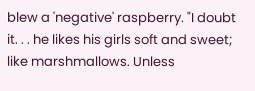blew a 'negative' raspberry. "I doubt it. . . he likes his girls soft and sweet; like marshmallows. Unless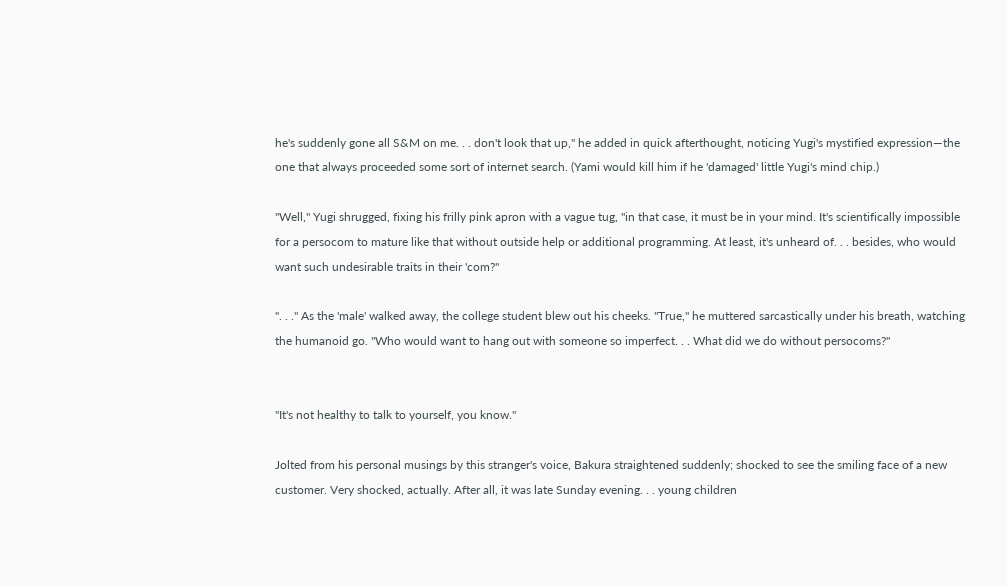he's suddenly gone all S&M on me. . . don't look that up," he added in quick afterthought, noticing Yugi's mystified expression—the one that always proceeded some sort of internet search. (Yami would kill him if he 'damaged' little Yugi's mind chip.)

"Well," Yugi shrugged, fixing his frilly pink apron with a vague tug, "in that case, it must be in your mind. It's scientifically impossible for a persocom to mature like that without outside help or additional programming. At least, it's unheard of. . . besides, who would want such undesirable traits in their 'com?"

". . ." As the 'male' walked away, the college student blew out his cheeks. "True," he muttered sarcastically under his breath, watching the humanoid go. "Who would want to hang out with someone so imperfect. . . What did we do without persocoms?"


"It's not healthy to talk to yourself, you know."

Jolted from his personal musings by this stranger's voice, Bakura straightened suddenly; shocked to see the smiling face of a new customer. Very shocked, actually. After all, it was late Sunday evening. . . young children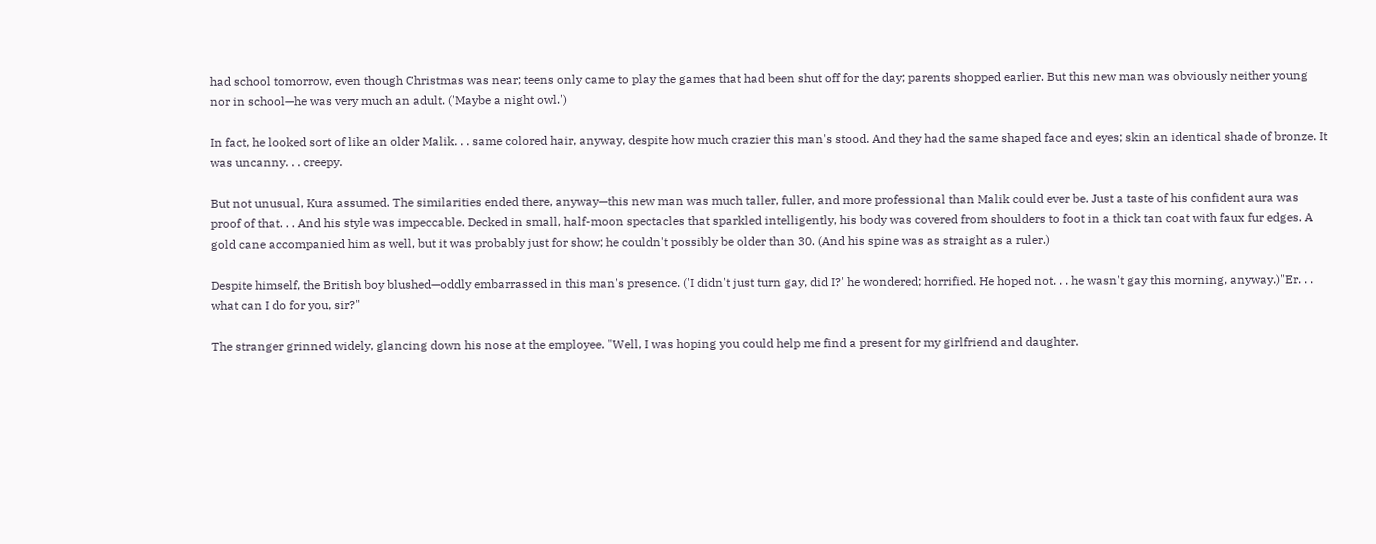had school tomorrow, even though Christmas was near; teens only came to play the games that had been shut off for the day; parents shopped earlier. But this new man was obviously neither young nor in school—he was very much an adult. ('Maybe a night owl.')

In fact, he looked sort of like an older Malik. . . same colored hair, anyway, despite how much crazier this man's stood. And they had the same shaped face and eyes; skin an identical shade of bronze. It was uncanny. . . creepy.

But not unusual, Kura assumed. The similarities ended there, anyway—this new man was much taller, fuller, and more professional than Malik could ever be. Just a taste of his confident aura was proof of that. . . And his style was impeccable. Decked in small, half-moon spectacles that sparkled intelligently, his body was covered from shoulders to foot in a thick tan coat with faux fur edges. A gold cane accompanied him as well, but it was probably just for show; he couldn't possibly be older than 30. (And his spine was as straight as a ruler.)

Despite himself, the British boy blushed—oddly embarrassed in this man's presence. ('I didn't just turn gay, did I?' he wondered; horrified. He hoped not. . . he wasn't gay this morning, anyway.)"Er. . . what can I do for you, sir?"

The stranger grinned widely, glancing down his nose at the employee. "Well, I was hoping you could help me find a present for my girlfriend and daughter.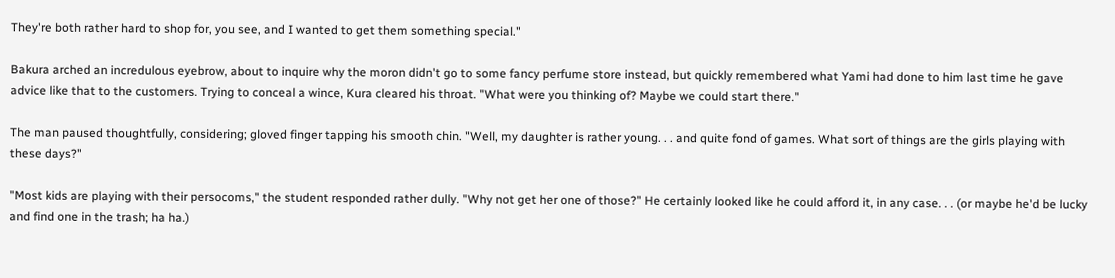They're both rather hard to shop for, you see, and I wanted to get them something special."

Bakura arched an incredulous eyebrow, about to inquire why the moron didn't go to some fancy perfume store instead, but quickly remembered what Yami had done to him last time he gave advice like that to the customers. Trying to conceal a wince, Kura cleared his throat. "What were you thinking of? Maybe we could start there."

The man paused thoughtfully, considering; gloved finger tapping his smooth chin. "Well, my daughter is rather young. . . and quite fond of games. What sort of things are the girls playing with these days?"

"Most kids are playing with their persocoms," the student responded rather dully. "Why not get her one of those?" He certainly looked like he could afford it, in any case. . . (or maybe he'd be lucky and find one in the trash; ha ha.)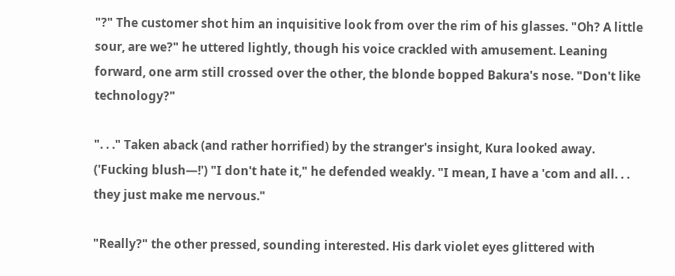"?" The customer shot him an inquisitive look from over the rim of his glasses. "Oh? A little sour, are we?" he uttered lightly, though his voice crackled with amusement. Leaning forward, one arm still crossed over the other, the blonde bopped Bakura's nose. "Don't like technology?"

". . ." Taken aback (and rather horrified) by the stranger's insight, Kura looked away. ('Fucking blush—!') "I don't hate it," he defended weakly. "I mean, I have a 'com and all. . . they just make me nervous."

"Really?" the other pressed, sounding interested. His dark violet eyes glittered with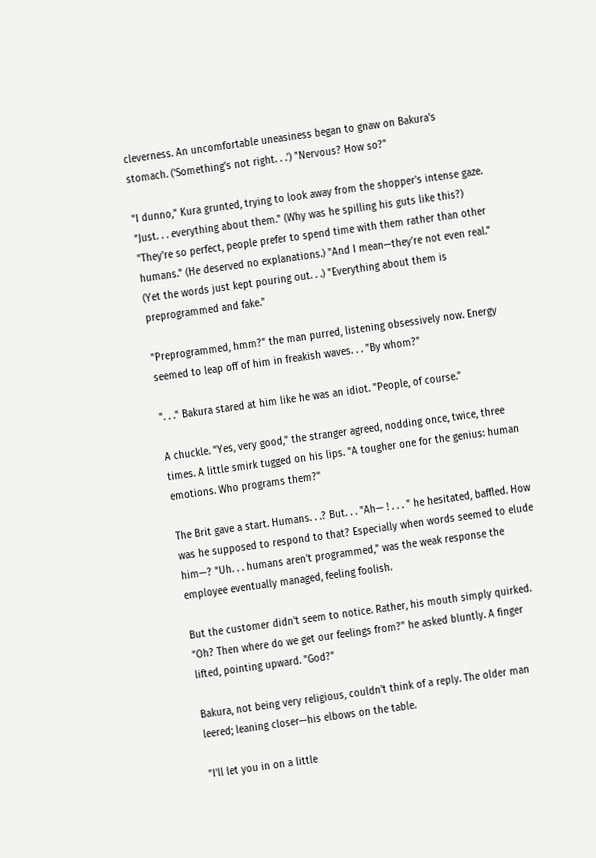cleverness. An uncomfortable uneasiness began to gnaw on Bakura's stomach. ('Something's not right. . .') "Nervous? How so?"

"I dunno," Kura grunted, trying to look away from the shopper's intense gaze. "Just. . . everything about them." (Why was he spilling his guts like this?) "They're so perfect, people prefer to spend time with them rather than other humans." (He deserved no explanations.) "And I mean—they're not even real." (Yet the words just kept pouring out. . .) "Everything about them is preprogrammed and fake."

"Preprogrammed, hmm?" the man purred, listening obsessively now. Energy seemed to leap off of him in freakish waves. . . "By whom?"

". . ." Bakura stared at him like he was an idiot. "People, of course."

A chuckle. "Yes, very good," the stranger agreed, nodding once, twice, three times. A little smirk tugged on his lips. "A tougher one for the genius: human emotions. Who programs them?"

The Brit gave a start. Humans. . .? But. . . "Ah— ! . . . " he hesitated, baffled. How was he supposed to respond to that? Especially when words seemed to elude him—? "Uh. . . humans aren't programmed," was the weak response the employee eventually managed, feeling foolish.

But the customer didn't seem to notice. Rather, his mouth simply quirked. "Oh? Then where do we get our feelings from?" he asked bluntly. A finger lifted, pointing upward. "God?"

Bakura, not being very religious, couldn't think of a reply. The older man leered; leaning closer—his elbows on the table.

"I'll let you in on a little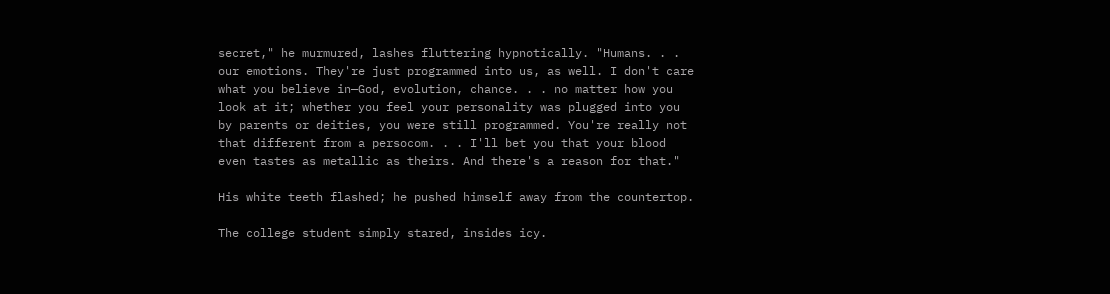secret," he murmured, lashes fluttering hypnotically. "Humans. . . our emotions. They're just programmed into us, as well. I don't care what you believe in—God, evolution, chance. . . no matter how you look at it; whether you feel your personality was plugged into you by parents or deities, you were still programmed. You're really not that different from a persocom. . . I'll bet you that your blood even tastes as metallic as theirs. And there's a reason for that."

His white teeth flashed; he pushed himself away from the countertop.

The college student simply stared, insides icy.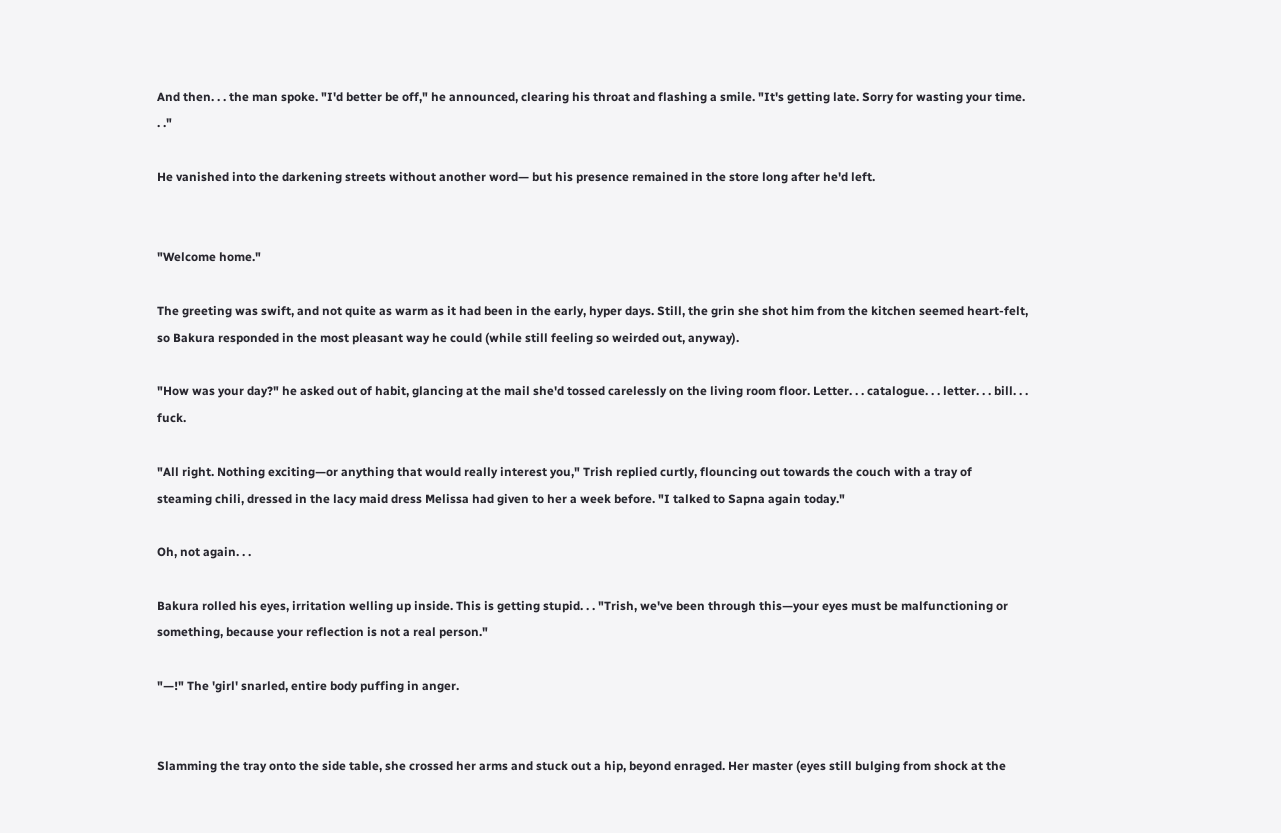And then. . . the man spoke. "I'd better be off," he announced, clearing his throat and flashing a smile. "It's getting late. Sorry for wasting your time. . ."

He vanished into the darkening streets without another word— but his presence remained in the store long after he'd left.


"Welcome home."

The greeting was swift, and not quite as warm as it had been in the early, hyper days. Still, the grin she shot him from the kitchen seemed heart-felt, so Bakura responded in the most pleasant way he could (while still feeling so weirded out, anyway).

"How was your day?" he asked out of habit, glancing at the mail she'd tossed carelessly on the living room floor. Letter. . . catalogue. . . letter. . . bill. . . fuck.

"All right. Nothing exciting—or anything that would really interest you," Trish replied curtly, flouncing out towards the couch with a tray of steaming chili, dressed in the lacy maid dress Melissa had given to her a week before. "I talked to Sapna again today."

Oh, not again. . .

Bakura rolled his eyes, irritation welling up inside. This is getting stupid. . . "Trish, we've been through this—your eyes must be malfunctioning or something, because your reflection is not a real person."

"—!" The 'girl' snarled, entire body puffing in anger.


Slamming the tray onto the side table, she crossed her arms and stuck out a hip, beyond enraged. Her master (eyes still bulging from shock at the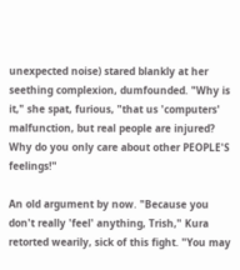unexpected noise) stared blankly at her seething complexion, dumfounded. "Why is it," she spat, furious, "that us 'computers' malfunction, but real people are injured? Why do you only care about other PEOPLE'S feelings!"

An old argument by now. "Because you don't really 'feel' anything, Trish," Kura retorted wearily, sick of this fight. "You may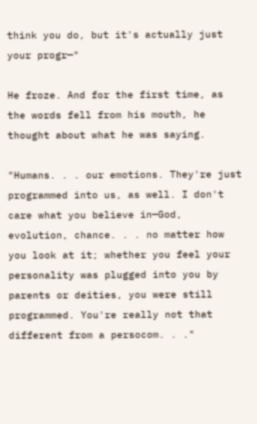think you do, but it's actually just your progr—"

He froze. And for the first time, as the words fell from his mouth, he thought about what he was saying.

"Humans. . . our emotions. They're just programmed into us, as well. I don't care what you believe in—God, evolution, chance. . . no matter how you look at it; whether you feel your personality was plugged into you by parents or deities, you were still programmed. You're really not that different from a persocom. . ."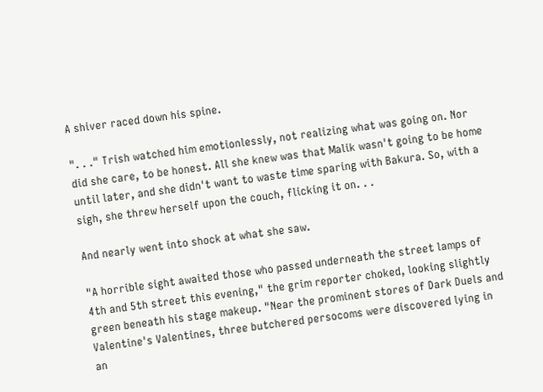A shiver raced down his spine.

". . ." Trish watched him emotionlessly, not realizing what was going on. Nor did she care, to be honest. All she knew was that Malik wasn't going to be home until later, and she didn't want to waste time sparing with Bakura. So, with a sigh, she threw herself upon the couch, flicking it on. . .

And nearly went into shock at what she saw.

"A horrible sight awaited those who passed underneath the street lamps of 4th and 5th street this evening," the grim reporter choked, looking slightly green beneath his stage makeup. "Near the prominent stores of Dark Duels and Valentine's Valentines, three butchered persocoms were discovered lying in an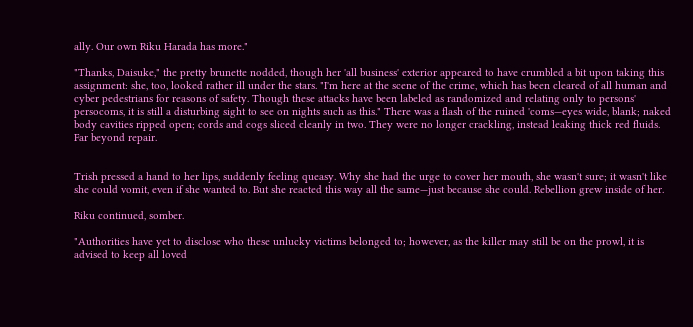ally. Our own Riku Harada has more."

"Thanks, Daisuke," the pretty brunette nodded, though her 'all business' exterior appeared to have crumbled a bit upon taking this assignment: she, too, looked rather ill under the stars. "I'm here at the scene of the crime, which has been cleared of all human and cyber pedestrians for reasons of safety. Though these attacks have been labeled as randomized and relating only to persons' persocoms, it is still a disturbing sight to see on nights such as this." There was a flash of the ruined 'coms—eyes wide, blank; naked body cavities ripped open; cords and cogs sliced cleanly in two. They were no longer crackling, instead leaking thick red fluids. Far beyond repair.


Trish pressed a hand to her lips, suddenly feeling queasy. Why she had the urge to cover her mouth, she wasn't sure; it wasn't like she could vomit, even if she wanted to. But she reacted this way all the same—just because she could. Rebellion grew inside of her.

Riku continued, somber.

"Authorities have yet to disclose who these unlucky victims belonged to; however, as the killer may still be on the prowl, it is advised to keep all loved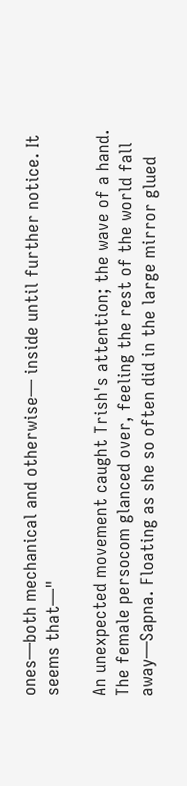ones—both mechanical and otherwise— inside until further notice. It seems that—"

An unexpected movement caught Trish's attention; the wave of a hand. The female persocom glanced over, feeling the rest of the world fall away—Sapna. Floating as she so often did in the large mirror glued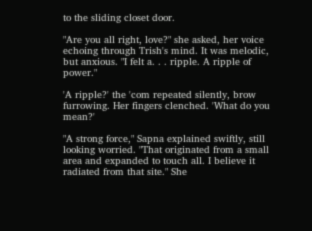to the sliding closet door.

"Are you all right, love?" she asked, her voice echoing through Trish's mind. It was melodic, but anxious. "I felt a. . . ripple. A ripple of power."

'A ripple?' the 'com repeated silently, brow furrowing. Her fingers clenched. 'What do you mean?'

"A strong force," Sapna explained swiftly, still looking worried. "That originated from a small area and expanded to touch all. I believe it radiated from that site." She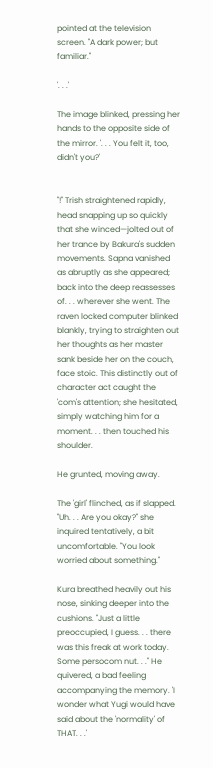pointed at the television screen. "A dark power; but familiar."

'. . .'

The image blinked, pressing her hands to the opposite side of the mirror. '. . . You felt it, too, didn't you?'


"!" Trish straightened rapidly, head snapping up so quickly that she winced—jolted out of her trance by Bakura's sudden movements. Sapna vanished as abruptly as she appeared; back into the deep reassesses of. . . wherever she went. The raven locked computer blinked blankly, trying to straighten out her thoughts as her master sank beside her on the couch, face stoic. This distinctly out of character act caught the 'com's attention; she hesitated, simply watching him for a moment. . . then touched his shoulder.

He grunted, moving away.

The 'girl' flinched, as if slapped. "Uh. . . Are you okay?" she inquired tentatively, a bit uncomfortable. "You look worried about something."

Kura breathed heavily out his nose, sinking deeper into the cushions. "Just a little preoccupied, I guess. . . there was this freak at work today. Some persocom nut. . ." He quivered, a bad feeling accompanying the memory. 'I wonder what Yugi would have said about the 'normality' of THAT. . .'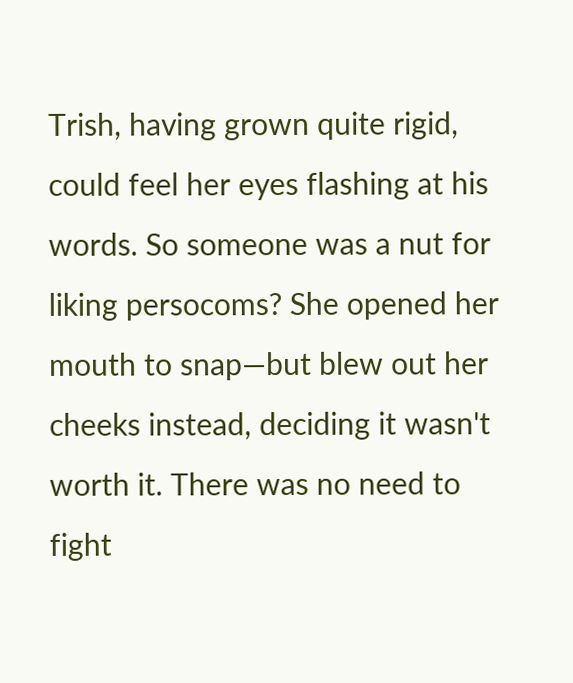Trish, having grown quite rigid, could feel her eyes flashing at his words. So someone was a nut for liking persocoms? She opened her mouth to snap—but blew out her cheeks instead, deciding it wasn't worth it. There was no need to fight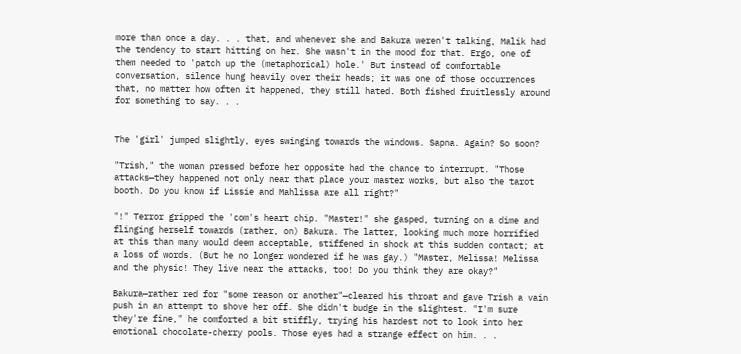more than once a day. . . that, and whenever she and Bakura weren't talking, Malik had the tendency to start hitting on her. She wasn't in the mood for that. Ergo, one of them needed to 'patch up the (metaphorical) hole.' But instead of comfortable conversation, silence hung heavily over their heads; it was one of those occurrences that, no matter how often it happened, they still hated. Both fished fruitlessly around for something to say. . .


The 'girl' jumped slightly, eyes swinging towards the windows. Sapna. Again? So soon?

"Trish," the woman pressed before her opposite had the chance to interrupt. "Those attacks—they happened not only near that place your master works, but also the tarot booth. Do you know if Lissie and Mahlissa are all right?"

"!" Terror gripped the 'com's heart chip. "Master!" she gasped, turning on a dime and flinging herself towards (rather, on) Bakura. The latter, looking much more horrified at this than many would deem acceptable, stiffened in shock at this sudden contact; at a loss of words. (But he no longer wondered if he was gay.) "Master, Melissa! Melissa and the physic! They live near the attacks, too! Do you think they are okay?"

Bakura—rather red for "some reason or another"—cleared his throat and gave Trish a vain push in an attempt to shove her off. She didn't budge in the slightest. "I'm sure they're fine," he comforted a bit stiffly, trying his hardest not to look into her emotional chocolate-cherry pools. Those eyes had a strange effect on him. . .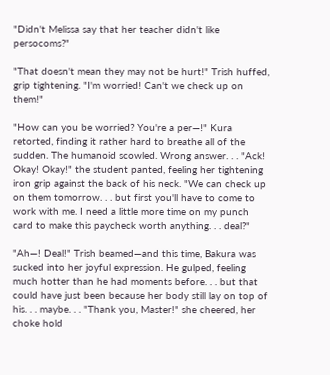"Didn't Melissa say that her teacher didn't like persocoms?"

"That doesn't mean they may not be hurt!" Trish huffed, grip tightening. "I'm worried! Can't we check up on them!"

"How can you be worried? You're a per—!" Kura retorted, finding it rather hard to breathe all of the sudden. The humanoid scowled. Wrong answer. . . "Ack! Okay! Okay!" the student panted, feeling her tightening iron grip against the back of his neck. "We can check up on them tomorrow. . . but first you'll have to come to work with me. I need a little more time on my punch card to make this paycheck worth anything. . . deal?"

"Ah—! Deal!" Trish beamed—and this time, Bakura was sucked into her joyful expression. He gulped, feeling much hotter than he had moments before. . . but that could have just been because her body still lay on top of his. . . maybe. . . "Thank you, Master!" she cheered, her choke hold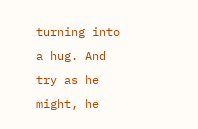turning into a hug. And try as he might, he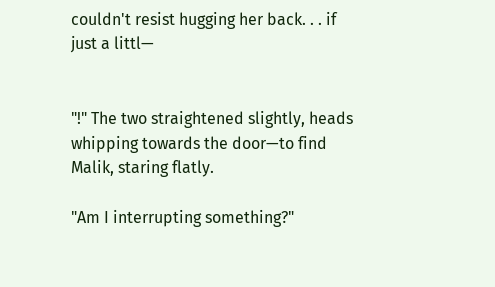couldn't resist hugging her back. . . if just a littl—


"!" The two straightened slightly, heads whipping towards the door—to find Malik, staring flatly.

"Am I interrupting something?"